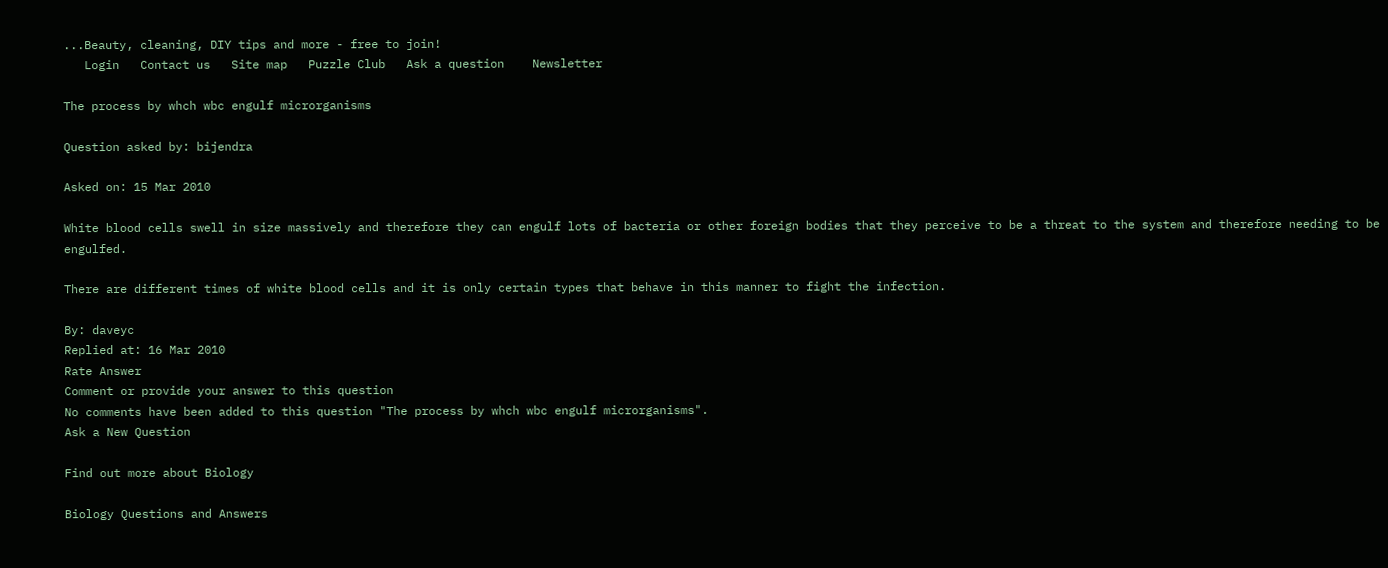...Beauty, cleaning, DIY tips and more - free to join!
   Login   Contact us   Site map   Puzzle Club   Ask a question    Newsletter

The process by whch wbc engulf microrganisms

Question asked by: bijendra

Asked on: 15 Mar 2010

White blood cells swell in size massively and therefore they can engulf lots of bacteria or other foreign bodies that they perceive to be a threat to the system and therefore needing to be engulfed.

There are different times of white blood cells and it is only certain types that behave in this manner to fight the infection.

By: daveyc
Replied at: 16 Mar 2010
Rate Answer
Comment or provide your answer to this question
No comments have been added to this question "The process by whch wbc engulf microrganisms".
Ask a New Question

Find out more about Biology

Biology Questions and Answers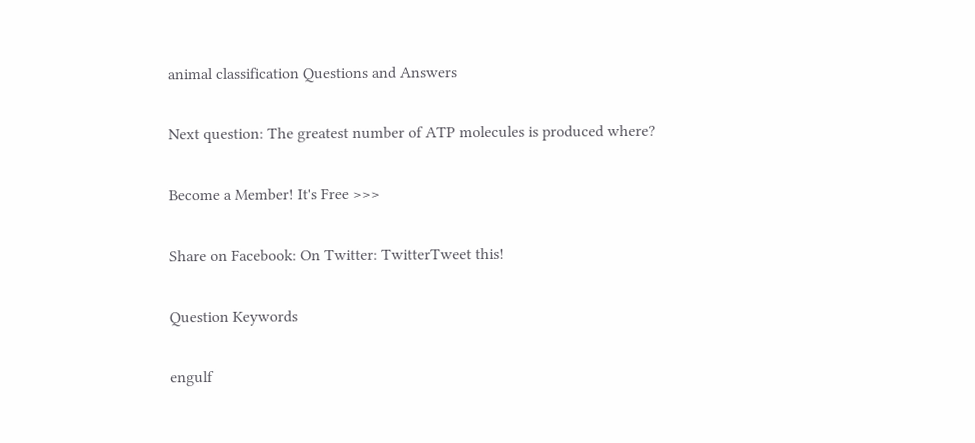animal classification Questions and Answers

Next question: The greatest number of ATP molecules is produced where?

Become a Member! It's Free >>>

Share on Facebook: On Twitter: TwitterTweet this!

Question Keywords

engulf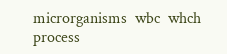microrganisms  wbc  whch  process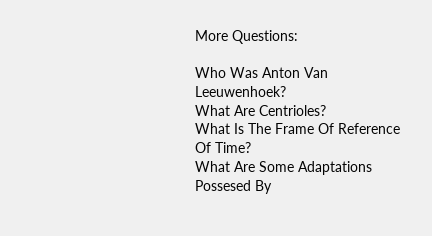More Questions:

Who Was Anton Van Leeuwenhoek?
What Are Centrioles?
What Is The Frame Of Reference Of Time?
What Are Some Adaptations Possesed By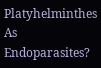Platyhelminthes As Endoparasites?